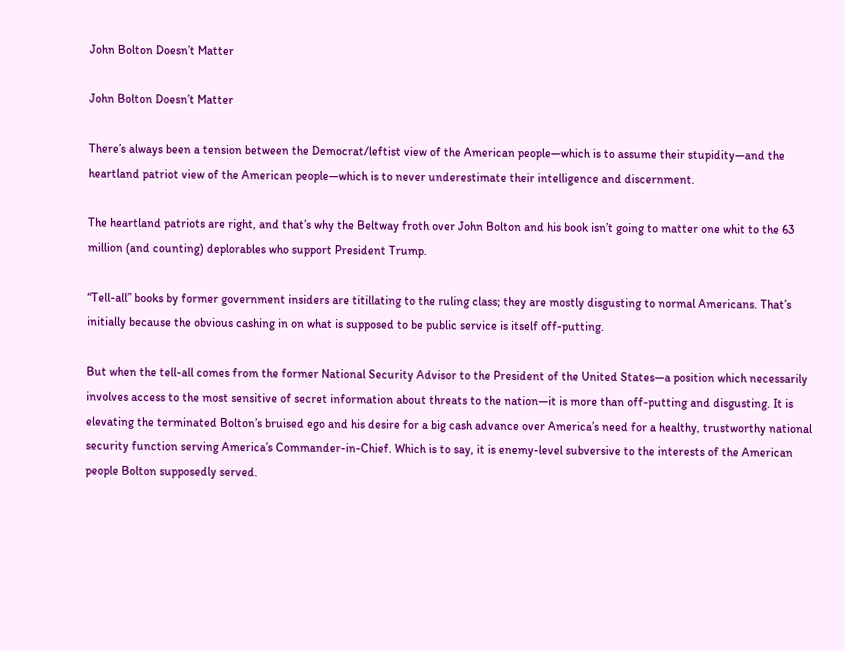John Bolton Doesn’t Matter

John Bolton Doesn’t Matter

There’s always been a tension between the Democrat/leftist view of the American people—which is to assume their stupidity—and the heartland patriot view of the American people—which is to never underestimate their intelligence and discernment.

The heartland patriots are right, and that’s why the Beltway froth over John Bolton and his book isn’t going to matter one whit to the 63 million (and counting) deplorables who support President Trump.

“Tell-all” books by former government insiders are titillating to the ruling class; they are mostly disgusting to normal Americans. That’s initially because the obvious cashing in on what is supposed to be public service is itself off-putting.

But when the tell-all comes from the former National Security Advisor to the President of the United States—a position which necessarily involves access to the most sensitive of secret information about threats to the nation—it is more than off-putting and disgusting. It is elevating the terminated Bolton’s bruised ego and his desire for a big cash advance over America’s need for a healthy, trustworthy national security function serving America’s Commander-in-Chief. Which is to say, it is enemy-level subversive to the interests of the American people Bolton supposedly served.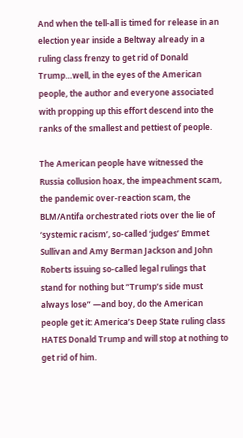And when the tell-all is timed for release in an election year inside a Beltway already in a ruling class frenzy to get rid of Donald Trump…well, in the eyes of the American people, the author and everyone associated with propping up this effort descend into the ranks of the smallest and pettiest of people.

The American people have witnessed the Russia collusion hoax, the impeachment scam, the pandemic over-reaction scam, the BLM/Antifa orchestrated riots over the lie of ‘systemic racism’, so-called ‘judges’ Emmet Sullivan and Amy Berman Jackson and John Roberts issuing so-called legal rulings that stand for nothing but “Trump’s side must always lose” —and boy, do the American people get it: America’s Deep State ruling class HATES Donald Trump and will stop at nothing to get rid of him.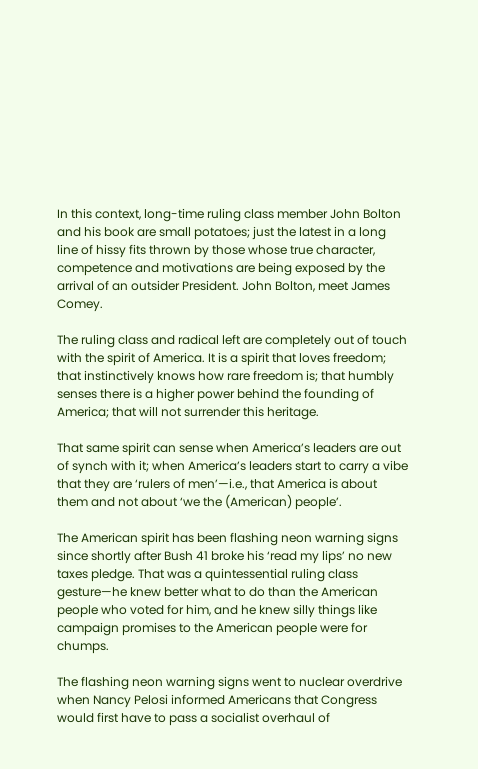In this context, long-time ruling class member John Bolton and his book are small potatoes; just the latest in a long line of hissy fits thrown by those whose true character, competence and motivations are being exposed by the arrival of an outsider President. John Bolton, meet James Comey.

The ruling class and radical left are completely out of touch with the spirit of America. It is a spirit that loves freedom; that instinctively knows how rare freedom is; that humbly senses there is a higher power behind the founding of America; that will not surrender this heritage.

That same spirit can sense when America’s leaders are out of synch with it; when America’s leaders start to carry a vibe that they are ‘rulers of men’—i.e., that America is about them and not about ‘we the (American) people’.

The American spirit has been flashing neon warning signs since shortly after Bush 41 broke his ‘read my lips’ no new taxes pledge. That was a quintessential ruling class gesture—he knew better what to do than the American people who voted for him, and he knew silly things like campaign promises to the American people were for chumps.

The flashing neon warning signs went to nuclear overdrive when Nancy Pelosi informed Americans that Congress would first have to pass a socialist overhaul of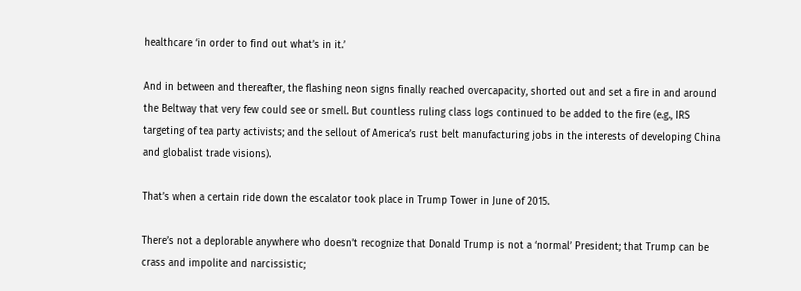healthcare ‘in order to find out what’s in it.’

And in between and thereafter, the flashing neon signs finally reached overcapacity, shorted out and set a fire in and around the Beltway that very few could see or smell. But countless ruling class logs continued to be added to the fire (e.g., IRS targeting of tea party activists; and the sellout of America’s rust belt manufacturing jobs in the interests of developing China and globalist trade visions).

That’s when a certain ride down the escalator took place in Trump Tower in June of 2015.

There’s not a deplorable anywhere who doesn’t recognize that Donald Trump is not a ‘normal’ President; that Trump can be crass and impolite and narcissistic;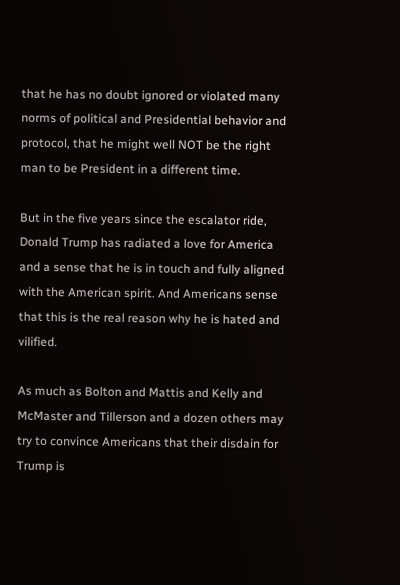that he has no doubt ignored or violated many norms of political and Presidential behavior and protocol, that he might well NOT be the right man to be President in a different time.

But in the five years since the escalator ride, Donald Trump has radiated a love for America and a sense that he is in touch and fully aligned with the American spirit. And Americans sense that this is the real reason why he is hated and vilified.

As much as Bolton and Mattis and Kelly and McMaster and Tillerson and a dozen others may try to convince Americans that their disdain for Trump is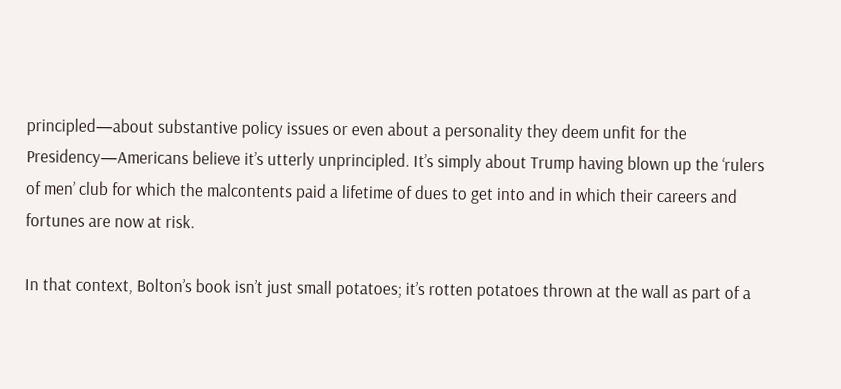principled—about substantive policy issues or even about a personality they deem unfit for the Presidency—Americans believe it’s utterly unprincipled. It’s simply about Trump having blown up the ‘rulers of men’ club for which the malcontents paid a lifetime of dues to get into and in which their careers and fortunes are now at risk.

In that context, Bolton’s book isn’t just small potatoes; it’s rotten potatoes thrown at the wall as part of a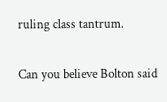ruling class tantrum.

Can you believe Bolton said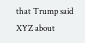that Trump said XYZ about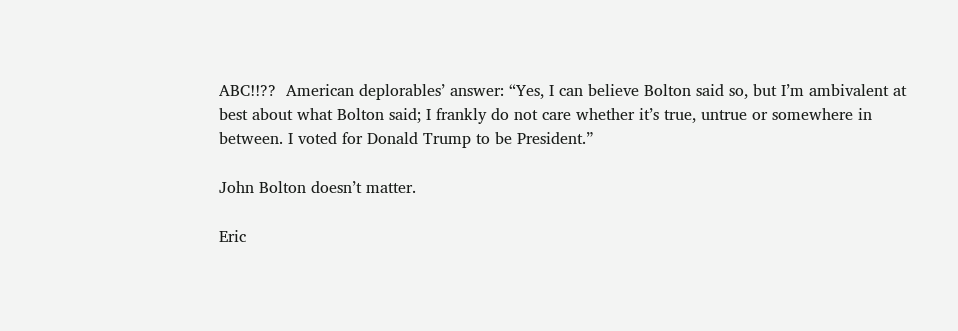ABC!!??  American deplorables’ answer: “Yes, I can believe Bolton said so, but I’m ambivalent at best about what Bolton said; I frankly do not care whether it’s true, untrue or somewhere in between. I voted for Donald Trump to be President.”

John Bolton doesn’t matter.

Eric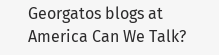Georgatos blogs at America Can We Talk?